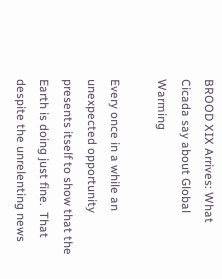BROOD XIX Arrives: What Cicada say about Global Warming

Every once in a while an unexpected opportunity presents itself to show that the Earth is doing just fine.  That despite the unrelenting news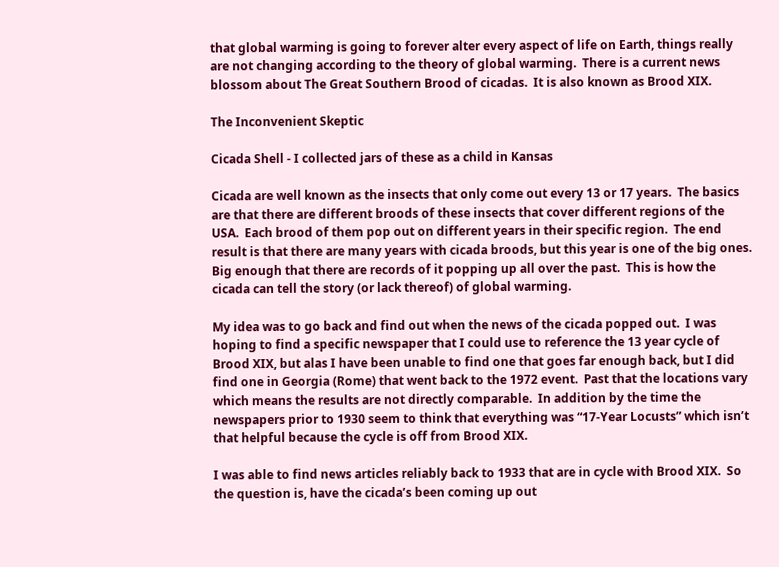that global warming is going to forever alter every aspect of life on Earth, things really are not changing according to the theory of global warming.  There is a current news blossom about The Great Southern Brood of cicadas.  It is also known as Brood XIX.

The Inconvenient Skeptic

Cicada Shell - I collected jars of these as a child in Kansas

Cicada are well known as the insects that only come out every 13 or 17 years.  The basics are that there are different broods of these insects that cover different regions of the USA.  Each brood of them pop out on different years in their specific region.  The end result is that there are many years with cicada broods, but this year is one of the big ones.  Big enough that there are records of it popping up all over the past.  This is how the cicada can tell the story (or lack thereof) of global warming.

My idea was to go back and find out when the news of the cicada popped out.  I was hoping to find a specific newspaper that I could use to reference the 13 year cycle of Brood XIX, but alas I have been unable to find one that goes far enough back, but I did find one in Georgia (Rome) that went back to the 1972 event.  Past that the locations vary which means the results are not directly comparable.  In addition by the time the newspapers prior to 1930 seem to think that everything was “17-Year Locusts” which isn’t that helpful because the cycle is off from Brood XIX.

I was able to find news articles reliably back to 1933 that are in cycle with Brood XIX.  So the question is, have the cicada’s been coming up out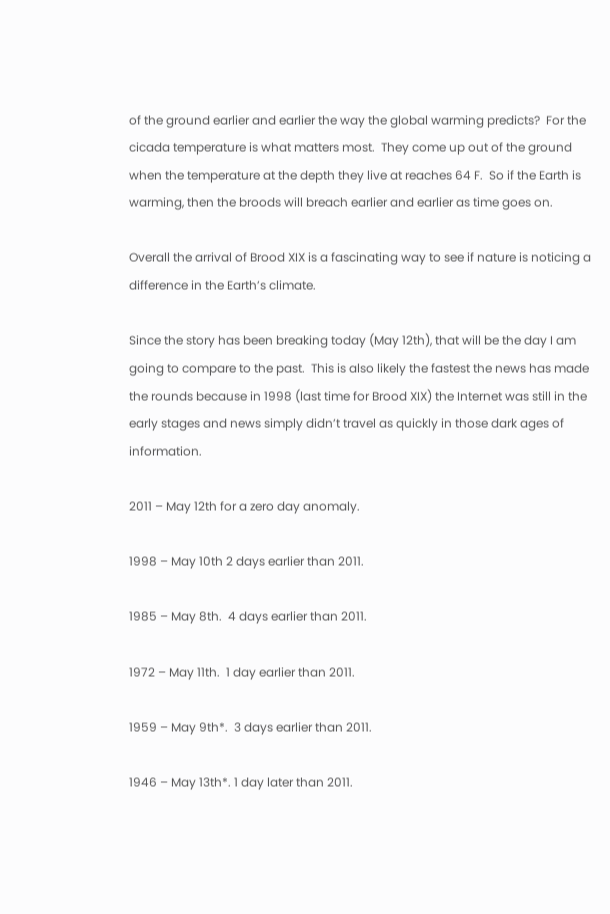of the ground earlier and earlier the way the global warming predicts?  For the cicada temperature is what matters most.  They come up out of the ground when the temperature at the depth they live at reaches 64 F.  So if the Earth is warming, then the broods will breach earlier and earlier as time goes on.

Overall the arrival of Brood XIX is a fascinating way to see if nature is noticing a difference in the Earth’s climate.

Since the story has been breaking today (May 12th), that will be the day I am going to compare to the past.  This is also likely the fastest the news has made the rounds because in 1998 (last time for Brood XIX) the Internet was still in the early stages and news simply didn’t travel as quickly in those dark ages of information.

2011 – May 12th for a zero day anomaly.

1998 – May 10th 2 days earlier than 2011.

1985 – May 8th.  4 days earlier than 2011.

1972 – May 11th.  1 day earlier than 2011.

1959 – May 9th*.  3 days earlier than 2011.

1946 – May 13th*. 1 day later than 2011.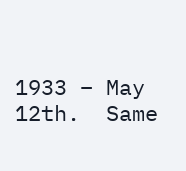1933 – May 12th.  Same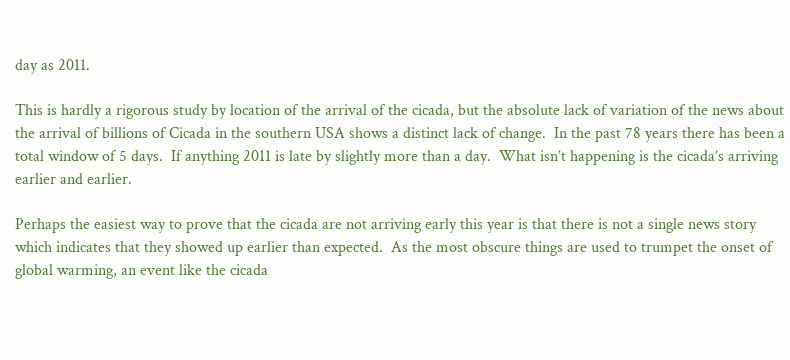day as 2011.

This is hardly a rigorous study by location of the arrival of the cicada, but the absolute lack of variation of the news about the arrival of billions of Cicada in the southern USA shows a distinct lack of change.  In the past 78 years there has been a total window of 5 days.  If anything 2011 is late by slightly more than a day.  What isn’t happening is the cicada’s arriving earlier and earlier.

Perhaps the easiest way to prove that the cicada are not arriving early this year is that there is not a single news story which indicates that they showed up earlier than expected.  As the most obscure things are used to trumpet the onset of global warming, an event like the cicada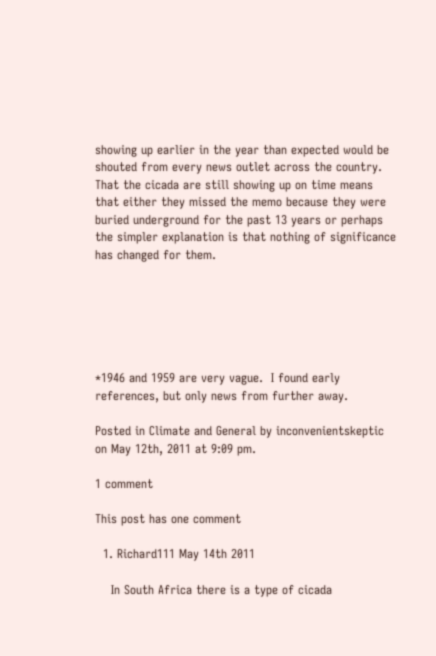showing up earlier in the year than expected would be shouted from every news outlet across the country.  That the cicada are still showing up on time means that either they missed the memo because they were buried underground for the past 13 years or perhaps the simpler explanation is that nothing of significance has changed for them.






*1946 and 1959 are very vague.  I found early references, but only news from further away.

Posted in Climate and General by inconvenientskeptic on May 12th, 2011 at 9:09 pm.

1 comment

This post has one comment

  1. Richard111 May 14th 2011

    In South Africa there is a type of cicada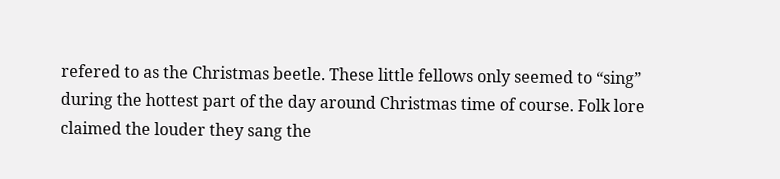refered to as the Christmas beetle. These little fellows only seemed to “sing” during the hottest part of the day around Christmas time of course. Folk lore claimed the louder they sang the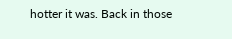hotter it was. Back in those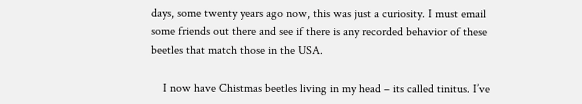days, some twenty years ago now, this was just a curiosity. I must email some friends out there and see if there is any recorded behavior of these beetles that match those in the USA.

    I now have Chistmas beetles living in my head – its called tinitus. I’ve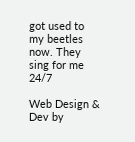got used to my beetles now. They sing for me 24/7

Web Design & Dev by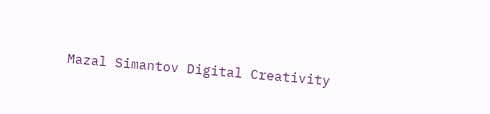Mazal Simantov Digital Creativity